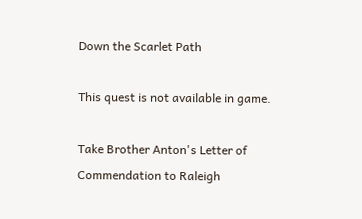Down the Scarlet Path

This quest is not available in game.

Take Brother Anton's Letter of Commendation to Raleigh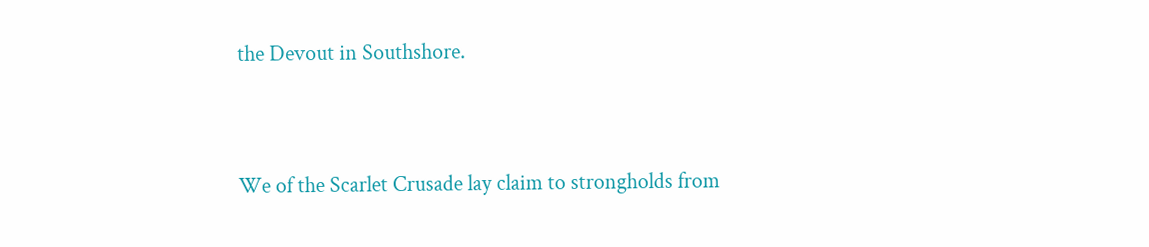the Devout in Southshore.



We of the Scarlet Crusade lay claim to strongholds from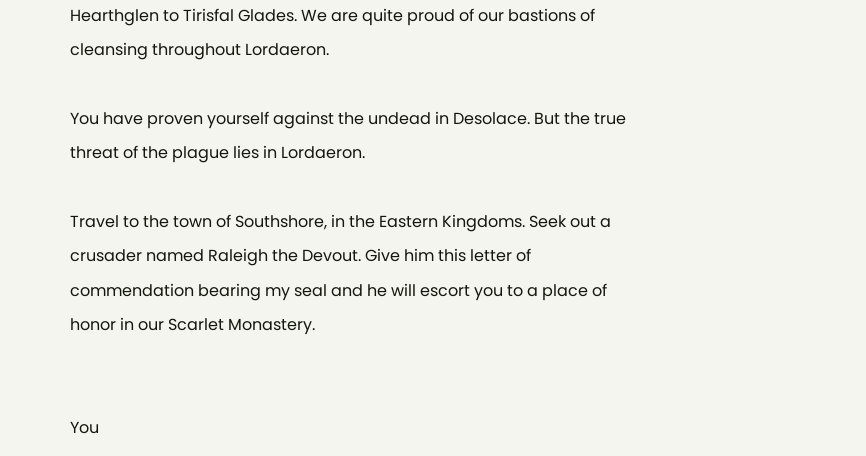Hearthglen to Tirisfal Glades. We are quite proud of our bastions of cleansing throughout Lordaeron.

You have proven yourself against the undead in Desolace. But the true threat of the plague lies in Lordaeron.

Travel to the town of Southshore, in the Eastern Kingdoms. Seek out a crusader named Raleigh the Devout. Give him this letter of commendation bearing my seal and he will escort you to a place of honor in our Scarlet Monastery.


You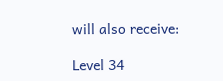will also receive:

Level 34